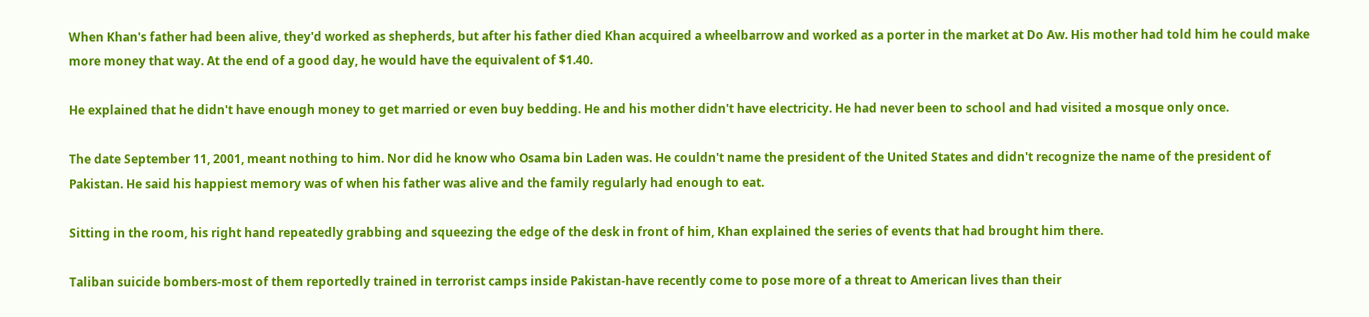When Khan's father had been alive, they'd worked as shepherds, but after his father died Khan acquired a wheelbarrow and worked as a porter in the market at Do Aw. His mother had told him he could make more money that way. At the end of a good day, he would have the equivalent of $1.40.

He explained that he didn't have enough money to get married or even buy bedding. He and his mother didn't have electricity. He had never been to school and had visited a mosque only once.

The date September 11, 2001, meant nothing to him. Nor did he know who Osama bin Laden was. He couldn't name the president of the United States and didn't recognize the name of the president of Pakistan. He said his happiest memory was of when his father was alive and the family regularly had enough to eat.

Sitting in the room, his right hand repeatedly grabbing and squeezing the edge of the desk in front of him, Khan explained the series of events that had brought him there.

Taliban suicide bombers-most of them reportedly trained in terrorist camps inside Pakistan-have recently come to pose more of a threat to American lives than their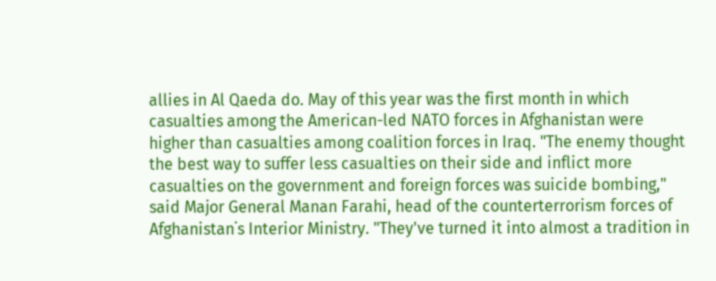allies in Al Qaeda do. May of this year was the first month in which casualties among the American-led NATO forces in Afghanistan were higher than casualties among coalition forces in Iraq. "The enemy thought the best way to suffer less casualties on their side and inflict more casualties on the government and foreign forces was suicide bombing," said Major General Manan Farahi, head of the counterterrorism forces of Afghanistan˙s Interior Ministry. "They've turned it into almost a tradition in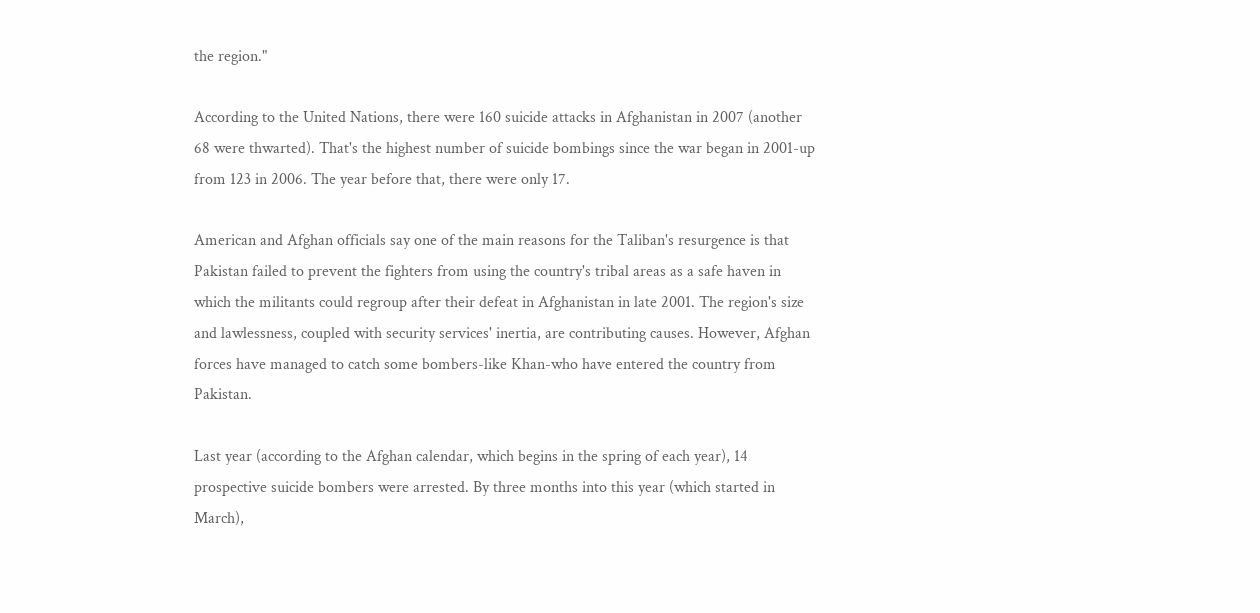the region."

According to the United Nations, there were 160 suicide attacks in Afghanistan in 2007 (another 68 were thwarted). That's the highest number of suicide bombings since the war began in 2001-up from 123 in 2006. The year before that, there were only 17.

American and Afghan officials say one of the main reasons for the Taliban's resurgence is that Pakistan failed to prevent the fighters from using the country's tribal areas as a safe haven in which the militants could regroup after their defeat in Afghanistan in late 2001. The region's size and lawlessness, coupled with security services' inertia, are contributing causes. However, Afghan forces have managed to catch some bombers-like Khan-who have entered the country from Pakistan.

Last year (according to the Afghan calendar, which begins in the spring of each year), 14 prospective suicide bombers were arrested. By three months into this year (which started in March),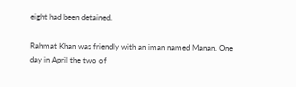eight had been detained.

Rahmat Khan was friendly with an iman named Manan. One day in April the two of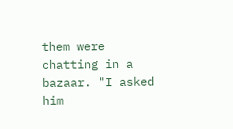them were chatting in a bazaar. "I asked him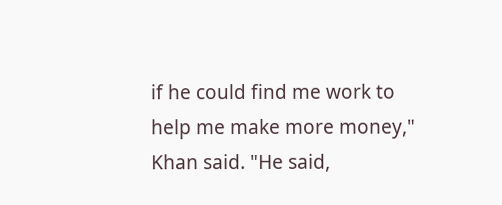if he could find me work to help me make more money," Khan said. "He said,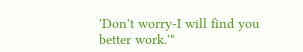'Don't worry-I will find you better work.'"